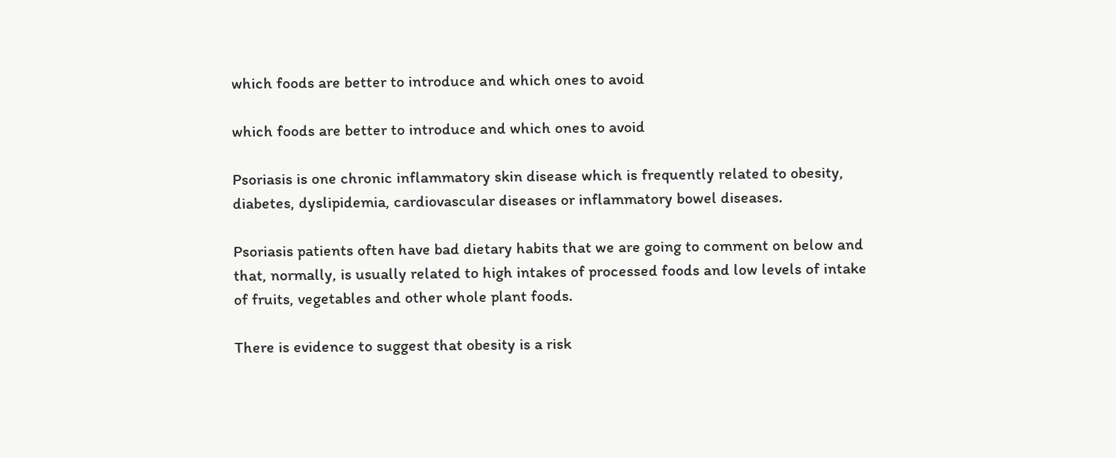which foods are better to introduce and which ones to avoid

which foods are better to introduce and which ones to avoid

Psoriasis is one chronic inflammatory skin disease which is frequently related to obesity, diabetes, dyslipidemia, cardiovascular diseases or inflammatory bowel diseases.

Psoriasis patients often have bad dietary habits that we are going to comment on below and that, normally, is usually related to high intakes of processed foods and low levels of intake of fruits, vegetables and other whole plant foods.

There is evidence to suggest that obesity is a risk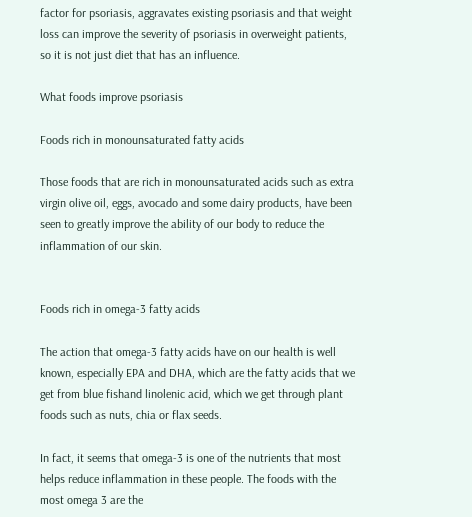factor for psoriasis, aggravates existing psoriasis and that weight loss can improve the severity of psoriasis in overweight patients, so it is not just diet that has an influence.

What foods improve psoriasis

Foods rich in monounsaturated fatty acids

Those foods that are rich in monounsaturated acids such as extra virgin olive oil, eggs, avocado and some dairy products, have been seen to greatly improve the ability of our body to reduce the inflammation of our skin.


Foods rich in omega-3 fatty acids

The action that omega-3 fatty acids have on our health is well known, especially EPA and DHA, which are the fatty acids that we get from blue fishand linolenic acid, which we get through plant foods such as nuts, chia or flax seeds.

In fact, it seems that omega-3 is one of the nutrients that most helps reduce inflammation in these people. The foods with the most omega 3 are the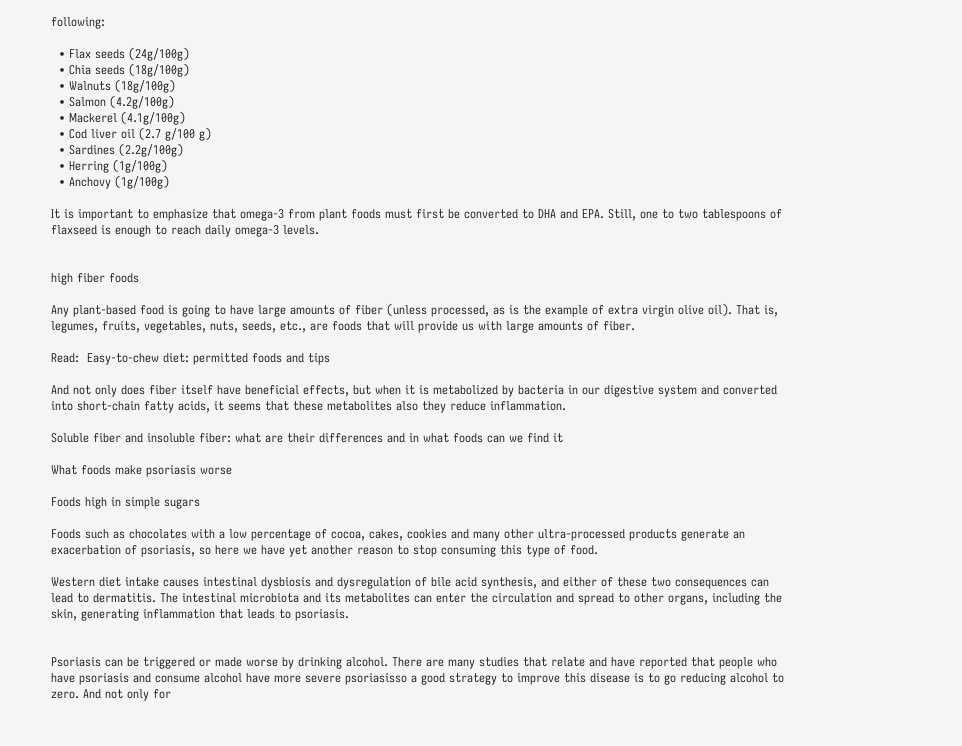following:

  • Flax seeds (24g/100g)
  • Chia seeds (18g/100g)
  • Walnuts (18g/100g)
  • Salmon (4.2g/100g)
  • Mackerel (4.1g/100g)
  • Cod liver oil (2.7 g/100 g)
  • Sardines (2.2g/100g)
  • Herring (1g/100g)
  • Anchovy (1g/100g)

It is important to emphasize that omega-3 from plant foods must first be converted to DHA and EPA. Still, one to two tablespoons of flaxseed is enough to reach daily omega-3 levels.


high fiber foods

Any plant-based food is going to have large amounts of fiber (unless processed, as is the example of extra virgin olive oil). That is, legumes, fruits, vegetables, nuts, seeds, etc., are foods that will provide us with large amounts of fiber.

Read:  Easy-to-chew diet: permitted foods and tips

And not only does fiber itself have beneficial effects, but when it is metabolized by bacteria in our digestive system and converted into short-chain fatty acids, it seems that these metabolites also they reduce inflammation.

Soluble fiber and insoluble fiber: what are their differences and in what foods can we find it

What foods make psoriasis worse

Foods high in simple sugars

Foods such as chocolates with a low percentage of cocoa, cakes, cookies and many other ultra-processed products generate an exacerbation of psoriasis, so here we have yet another reason to stop consuming this type of food.

Western diet intake causes intestinal dysbiosis and dysregulation of bile acid synthesis, and either of these two consequences can lead to dermatitis. The intestinal microbiota and its metabolites can enter the circulation and spread to other organs, including the skin, generating inflammation that leads to psoriasis.


Psoriasis can be triggered or made worse by drinking alcohol. There are many studies that relate and have reported that people who have psoriasis and consume alcohol have more severe psoriasisso a good strategy to improve this disease is to go reducing alcohol to zero. And not only for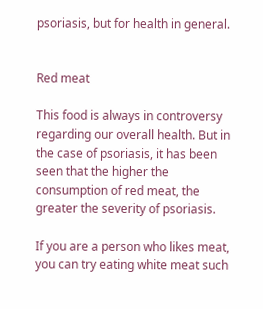psoriasis, but for health in general.


Red meat

This food is always in controversy regarding our overall health. But in the case of psoriasis, it has been seen that the higher the consumption of red meat, the greater the severity of psoriasis.

If you are a person who likes meat, you can try eating white meat such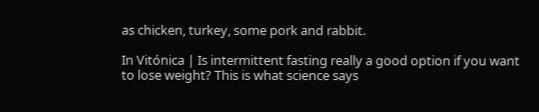as chicken, turkey, some pork and rabbit.

In Vitónica | Is intermittent fasting really a good option if you want to lose weight? This is what science says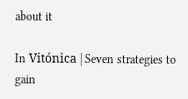about it

In Vitónica | Seven strategies to gain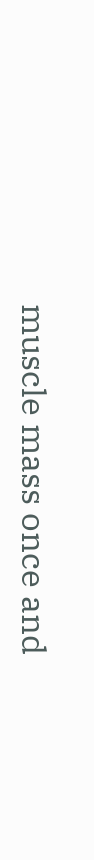muscle mass once and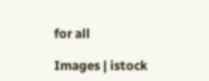for all

Images | istock